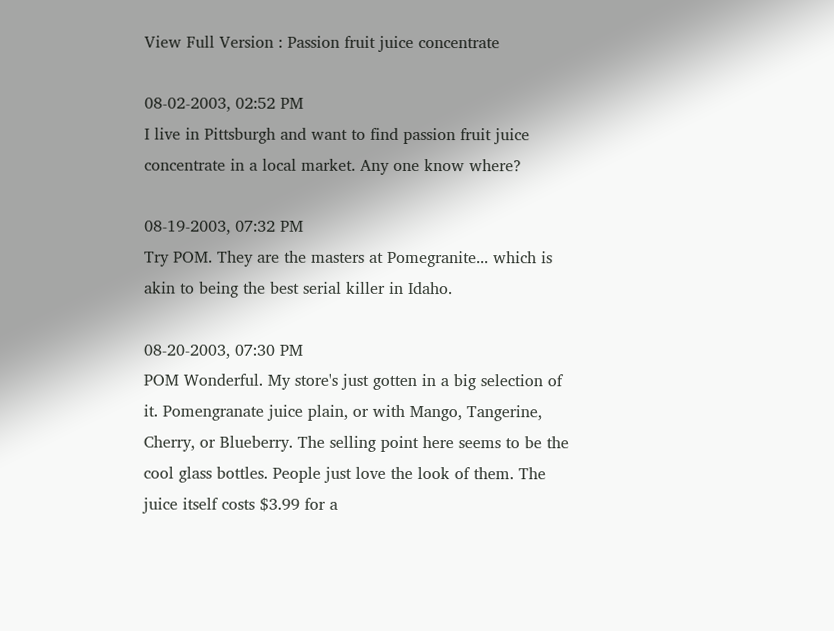View Full Version : Passion fruit juice concentrate

08-02-2003, 02:52 PM
I live in Pittsburgh and want to find passion fruit juice concentrate in a local market. Any one know where?

08-19-2003, 07:32 PM
Try POM. They are the masters at Pomegranite... which is akin to being the best serial killer in Idaho.

08-20-2003, 07:30 PM
POM Wonderful. My store's just gotten in a big selection of it. Pomengranate juice plain, or with Mango, Tangerine, Cherry, or Blueberry. The selling point here seems to be the cool glass bottles. People just love the look of them. The juice itself costs $3.99 for a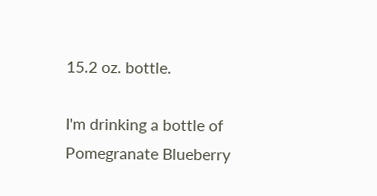15.2 oz. bottle.

I'm drinking a bottle of Pomegranate Blueberry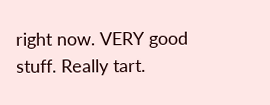right now. VERY good stuff. Really tart.